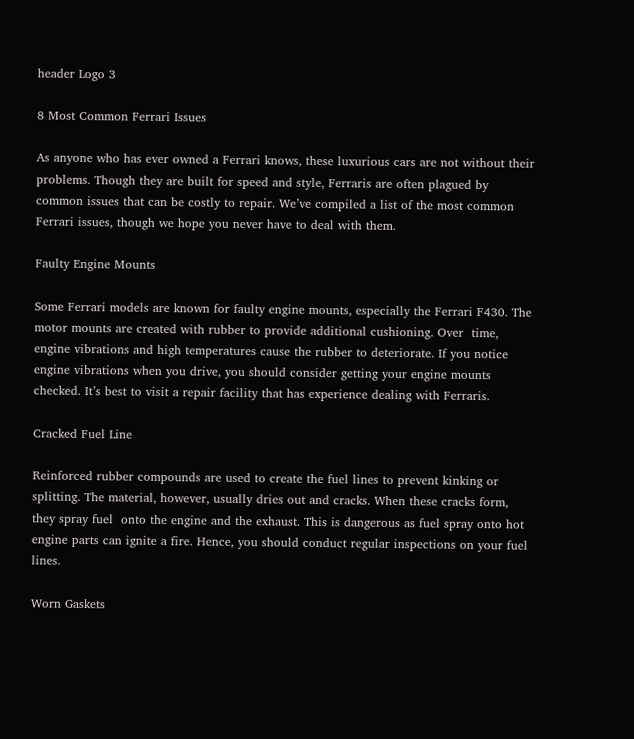header Logo 3

8 Most Common Ferrari Issues

As anyone who has ever owned a Ferrari knows, these luxurious cars are not without their problems. Though they are built for speed and style, Ferraris are often plagued by common issues that can be costly to repair. We’ve compiled a list of the most common Ferrari issues, though we hope you never have to deal with them.

Faulty Engine Mounts

Some Ferrari models are known for faulty engine mounts, especially the Ferrari F430. The motor mounts are created with rubber to provide additional cushioning. Over  time, engine vibrations and high temperatures cause the rubber to deteriorate. If you notice engine vibrations when you drive, you should consider getting your engine mounts checked. It’s best to visit a repair facility that has experience dealing with Ferraris.

Cracked Fuel Line

Reinforced rubber compounds are used to create the fuel lines to prevent kinking or splitting. The material, however, usually dries out and cracks. When these cracks form, they spray fuel  onto the engine and the exhaust. This is dangerous as fuel spray onto hot engine parts can ignite a fire. Hence, you should conduct regular inspections on your fuel lines.

Worn Gaskets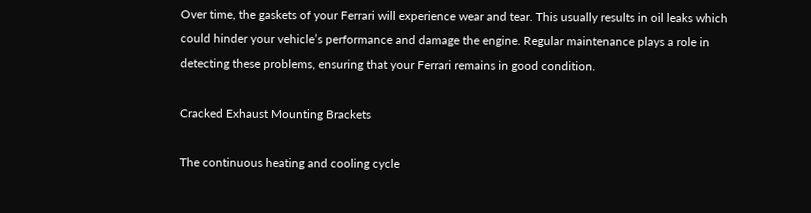Over time, the gaskets of your Ferrari will experience wear and tear. This usually results in oil leaks which could hinder your vehicle’s performance and damage the engine. Regular maintenance plays a role in detecting these problems, ensuring that your Ferrari remains in good condition.

Cracked Exhaust Mounting Brackets

The continuous heating and cooling cycle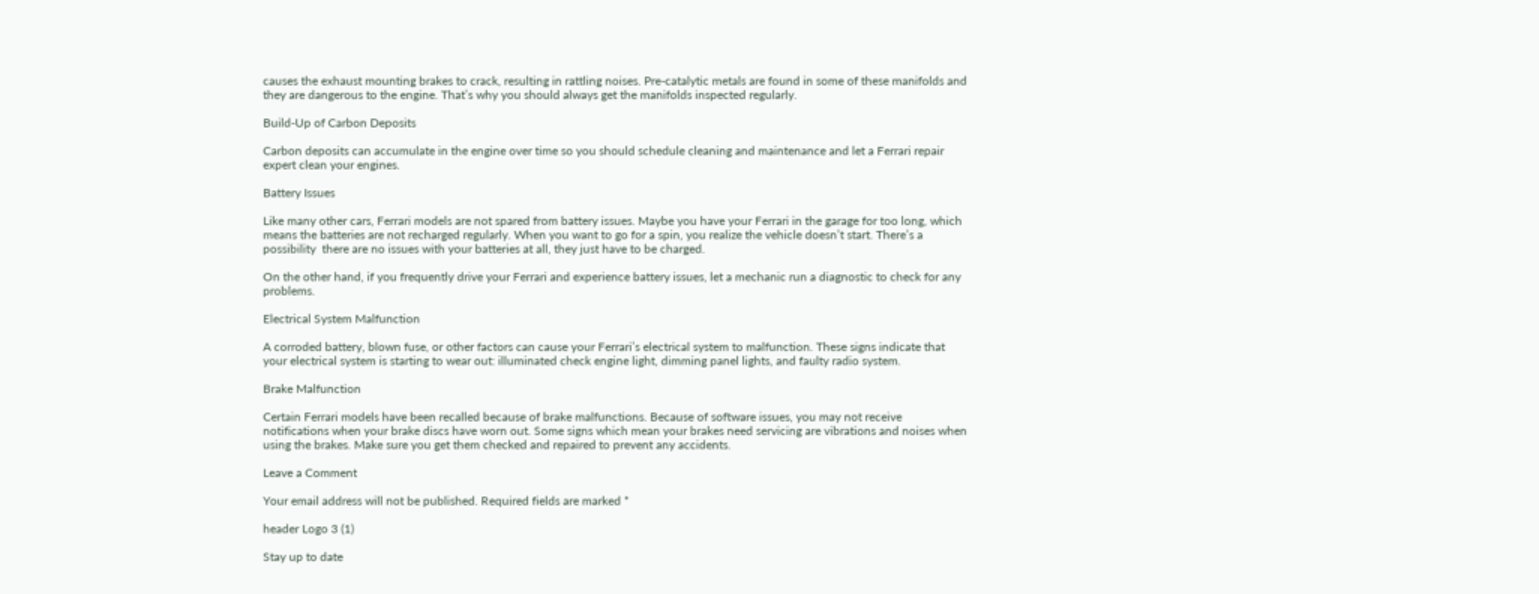causes the exhaust mounting brakes to crack, resulting in rattling noises. Pre-catalytic metals are found in some of these manifolds and they are dangerous to the engine. That’s why you should always get the manifolds inspected regularly.

Build-Up of Carbon Deposits

Carbon deposits can accumulate in the engine over time so you should schedule cleaning and maintenance and let a Ferrari repair expert clean your engines.

Battery Issues

Like many other cars, Ferrari models are not spared from battery issues. Maybe you have your Ferrari in the garage for too long, which means the batteries are not recharged regularly. When you want to go for a spin, you realize the vehicle doesn’t start. There’s a possibility  there are no issues with your batteries at all, they just have to be charged.

On the other hand, if you frequently drive your Ferrari and experience battery issues, let a mechanic run a diagnostic to check for any problems.

Electrical System Malfunction

A corroded battery, blown fuse, or other factors can cause your Ferrari’s electrical system to malfunction. These signs indicate that your electrical system is starting to wear out: illuminated check engine light, dimming panel lights, and faulty radio system.

Brake Malfunction

Certain Ferrari models have been recalled because of brake malfunctions. Because of software issues, you may not receive notifications when your brake discs have worn out. Some signs which mean your brakes need servicing are vibrations and noises when using the brakes. Make sure you get them checked and repaired to prevent any accidents.

Leave a Comment

Your email address will not be published. Required fields are marked *

header Logo 3 (1)

Stay up to date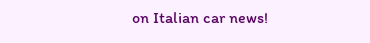on Italian car news!